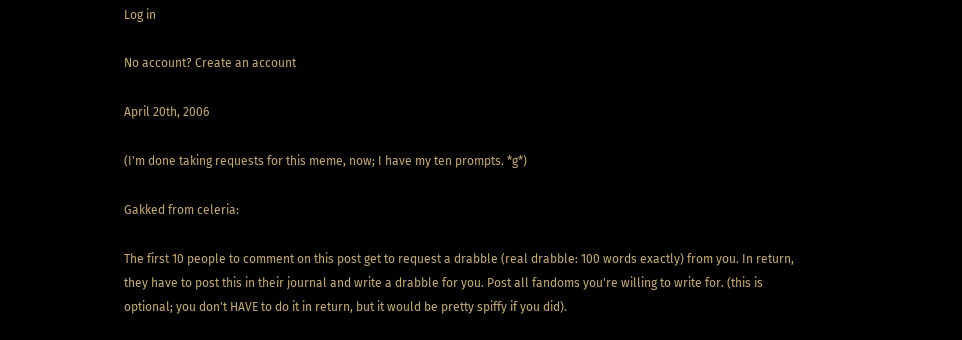Log in

No account? Create an account

April 20th, 2006

(I'm done taking requests for this meme, now; I have my ten prompts. *g*)

Gakked from celeria:

The first 10 people to comment on this post get to request a drabble (real drabble: 100 words exactly) from you. In return, they have to post this in their journal and write a drabble for you. Post all fandoms you're willing to write for. (this is optional; you don't HAVE to do it in return, but it would be pretty spiffy if you did).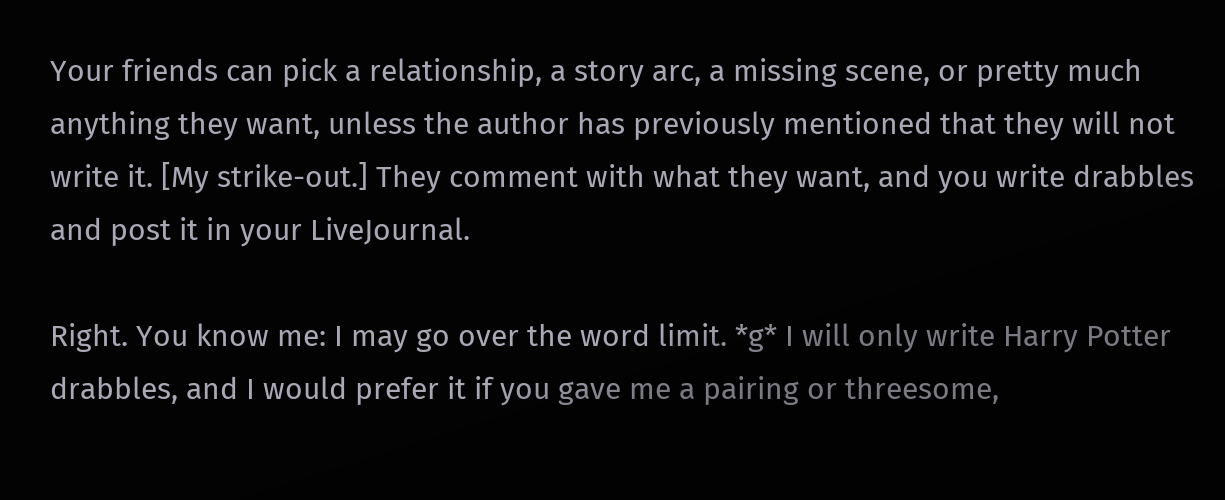Your friends can pick a relationship, a story arc, a missing scene, or pretty much anything they want, unless the author has previously mentioned that they will not write it. [My strike-out.] They comment with what they want, and you write drabbles and post it in your LiveJournal.

Right. You know me: I may go over the word limit. *g* I will only write Harry Potter drabbles, and I would prefer it if you gave me a pairing or threesome,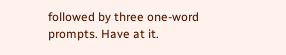followed by three one-word prompts. Have at it.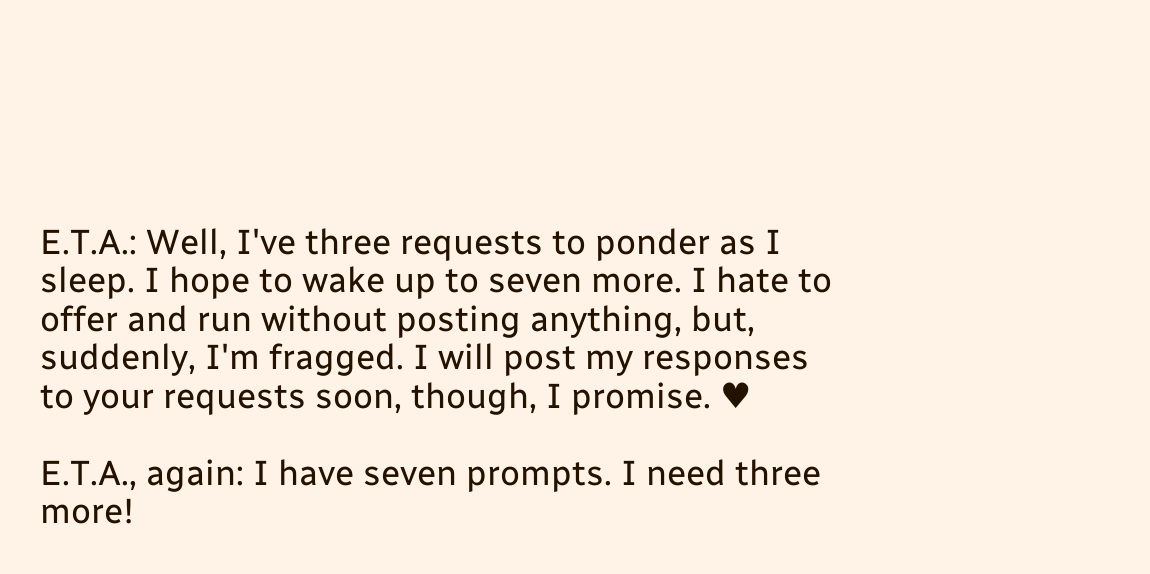E.T.A.: Well, I've three requests to ponder as I sleep. I hope to wake up to seven more. I hate to offer and run without posting anything, but, suddenly, I'm fragged. I will post my responses to your requests soon, though, I promise. ♥

E.T.A., again: I have seven prompts. I need three more!